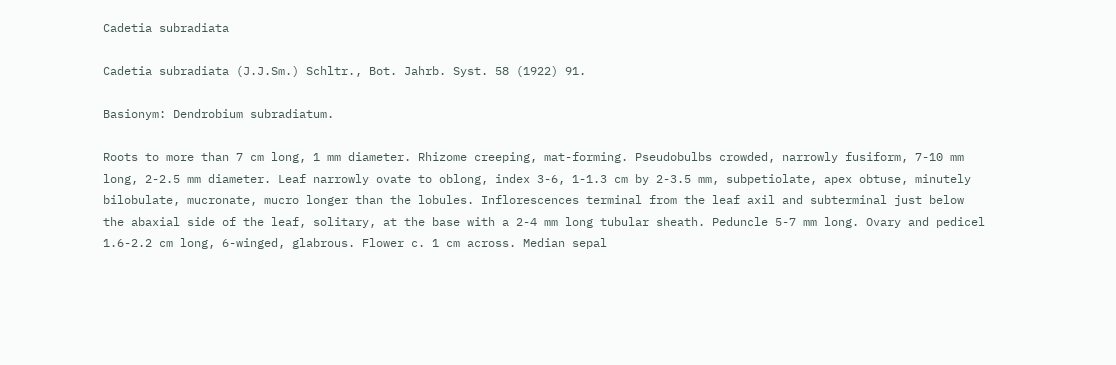Cadetia subradiata

Cadetia subradiata (J.J.Sm.) Schltr., Bot. Jahrb. Syst. 58 (1922) 91.

Basionym: Dendrobium subradiatum.

Roots to more than 7 cm long, 1 mm diameter. Rhizome creeping, mat-forming. Pseudobulbs crowded, narrowly fusiform, 7-10 mm long, 2-2.5 mm diameter. Leaf narrowly ovate to oblong, index 3-6, 1-1.3 cm by 2-3.5 mm, subpetiolate, apex obtuse, minutely bilobulate, mucronate, mucro longer than the lobules. Inflorescences terminal from the leaf axil and subterminal just below the abaxial side of the leaf, solitary, at the base with a 2-4 mm long tubular sheath. Peduncle 5-7 mm long. Ovary and pedicel 1.6-2.2 cm long, 6-winged, glabrous. Flower c. 1 cm across. Median sepal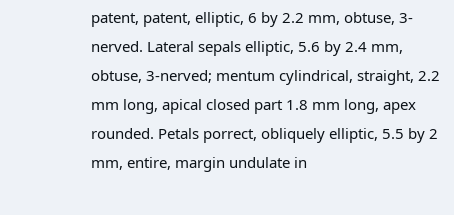patent, patent, elliptic, 6 by 2.2 mm, obtuse, 3-nerved. Lateral sepals elliptic, 5.6 by 2.4 mm, obtuse, 3-nerved; mentum cylindrical, straight, 2.2 mm long, apical closed part 1.8 mm long, apex rounded. Petals porrect, obliquely elliptic, 5.5 by 2 mm, entire, margin undulate in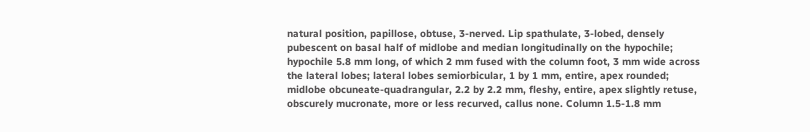natural position, papillose, obtuse, 3-nerved. Lip spathulate, 3-lobed, densely pubescent on basal half of midlobe and median longitudinally on the hypochile; hypochile 5.8 mm long, of which 2 mm fused with the column foot, 3 mm wide across the lateral lobes; lateral lobes semiorbicular, 1 by 1 mm, entire, apex rounded; midlobe obcuneate-quadrangular, 2.2 by 2.2 mm, fleshy, entire, apex slightly retuse, obscurely mucronate, more or less recurved, callus none. Column 1.5-1.8 mm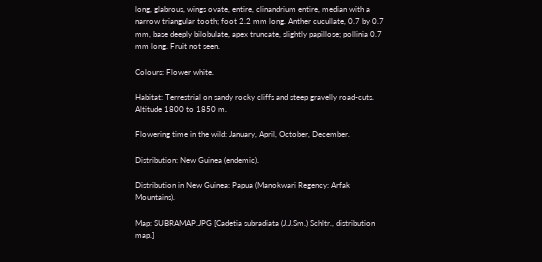long, glabrous, wings ovate, entire, clinandrium entire, median with a narrow triangular tooth; foot 2.2 mm long. Anther cucullate, 0.7 by 0.7 mm, base deeply bilobulate, apex truncate, slightly papillose; pollinia 0.7 mm long. Fruit not seen.

Colours: Flower white.

Habitat: Terrestrial on sandy rocky cliffs and steep gravelly road-cuts. Altitude 1800 to 1850 m.

Flowering time in the wild: January, April, October, December.

Distribution: New Guinea (endemic).

Distribution in New Guinea: Papua (Manokwari Regency: Arfak Mountains).

Map: SUBRAMAP.JPG [Cadetia subradiata (J.J.Sm.) Schltr., distribution map.]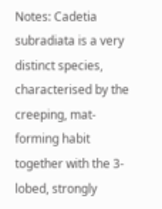Notes: Cadetia subradiata is a very distinct species, characterised by the creeping, mat-forming habit together with the 3-lobed, strongly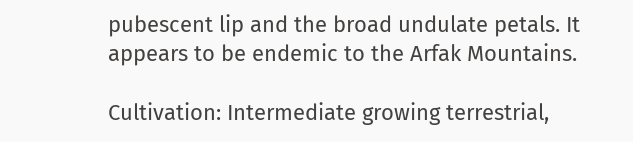pubescent lip and the broad undulate petals. It appears to be endemic to the Arfak Mountains.

Cultivation: Intermediate growing terrestrial,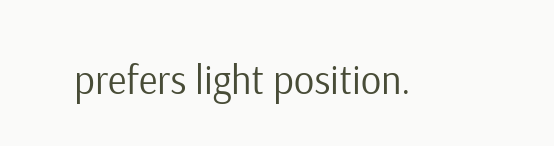prefers light position.